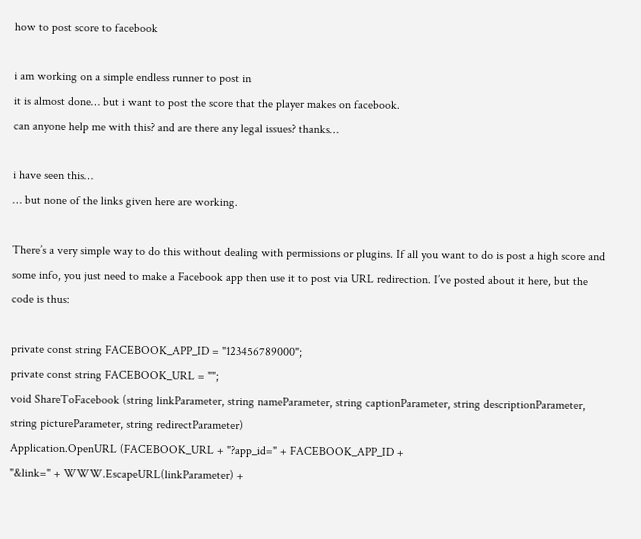how to post score to facebook

i am working on a simple endless runner to post in
it is almost done… but i want to post the score that the player makes on facebook.
can anyone help me with this? and are there any legal issues? thanks…

i have seen this…
… but none of the links given here are working.

There’s a very simple way to do this without dealing with permissions or plugins. If all you want to do is post a high score and some info, you just need to make a Facebook app then use it to post via URL redirection. I’ve posted about it here, but the code is thus:

private const string FACEBOOK_APP_ID = "123456789000";
private const string FACEBOOK_URL = "";
void ShareToFacebook (string linkParameter, string nameParameter, string captionParameter, string descriptionParameter, string pictureParameter, string redirectParameter)
Application.OpenURL (FACEBOOK_URL + "?app_id=" + FACEBOOK_APP_ID +
"&link=" + WWW.EscapeURL(linkParameter) +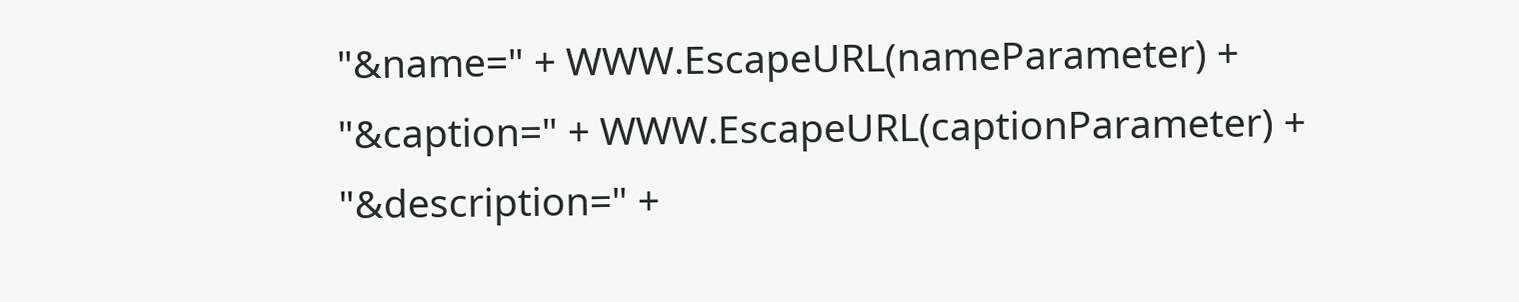"&name=" + WWW.EscapeURL(nameParameter) +
"&caption=" + WWW.EscapeURL(captionParameter) +
"&description=" +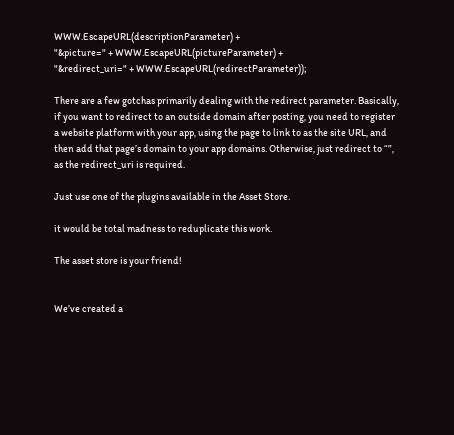WWW.EscapeURL(descriptionParameter) +
"&picture=" + WWW.EscapeURL(pictureParameter) +
"&redirect_uri=" + WWW.EscapeURL(redirectParameter));

There are a few gotchas primarily dealing with the redirect parameter. Basically, if you want to redirect to an outside domain after posting, you need to register a website platform with your app, using the page to link to as the site URL, and then add that page’s domain to your app domains. Otherwise, just redirect to “”, as the redirect_uri is required.

Just use one of the plugins available in the Asset Store.

it would be total madness to reduplicate this work.

The asset store is your friend!


We’ve created a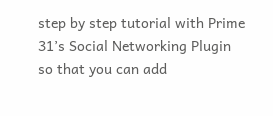step by step tutorial with Prime 31’s Social Networking Plugin
so that you can add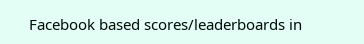Facebook based scores/leaderboards in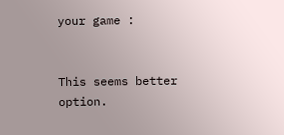your game :


This seems better option.